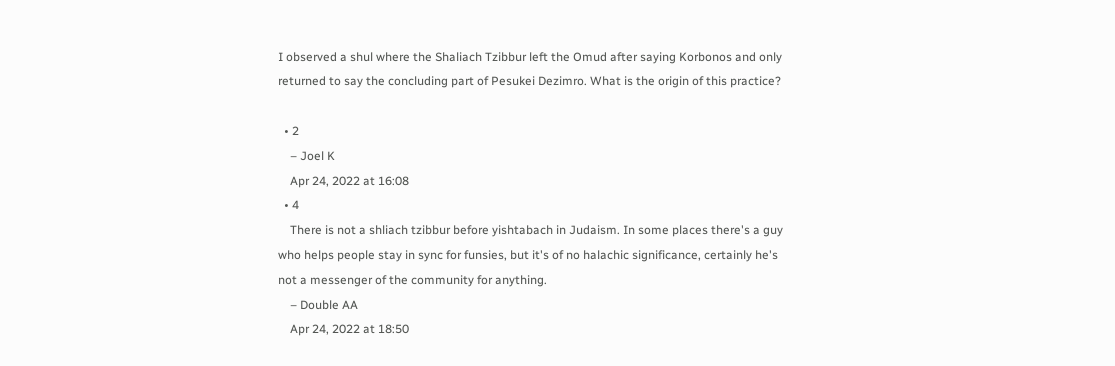I observed a shul where the Shaliach Tzibbur left the Omud after saying Korbonos and only returned to say the concluding part of Pesukei Dezimro. What is the origin of this practice?

  • 2
    – Joel K
    Apr 24, 2022 at 16:08
  • 4
    There is not a shliach tzibbur before yishtabach in Judaism. In some places there's a guy who helps people stay in sync for funsies, but it's of no halachic significance, certainly he's not a messenger of the community for anything.
    – Double AA
    Apr 24, 2022 at 18:50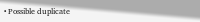• Possible duplicate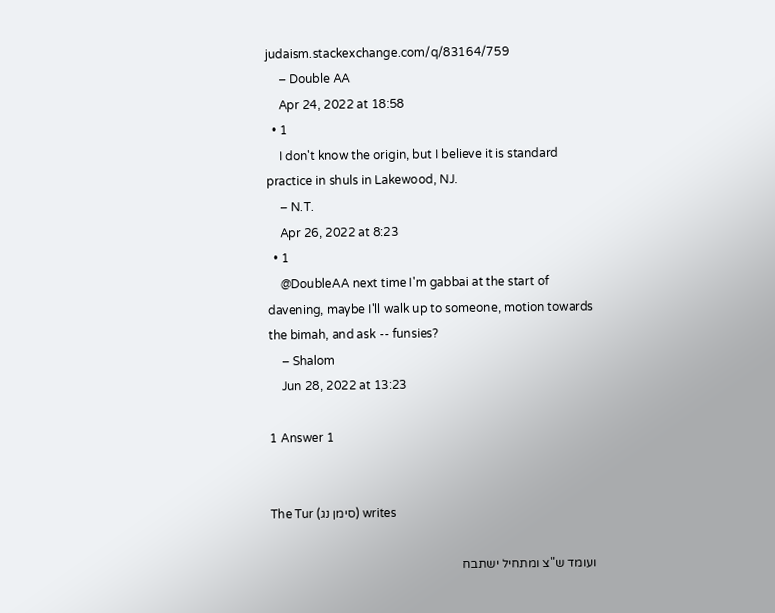judaism.stackexchange.com/q/83164/759
    – Double AA
    Apr 24, 2022 at 18:58
  • 1
    I don't know the origin, but I believe it is standard practice in shuls in Lakewood, NJ.
    – N.T.
    Apr 26, 2022 at 8:23
  • 1
    @DoubleAA next time I'm gabbai at the start of davening, maybe I'll walk up to someone, motion towards the bimah, and ask -- funsies?
    – Shalom
    Jun 28, 2022 at 13:23

1 Answer 1


The Tur (סימן נג) writes

ועומד ש"צ ומתחיל ישתבח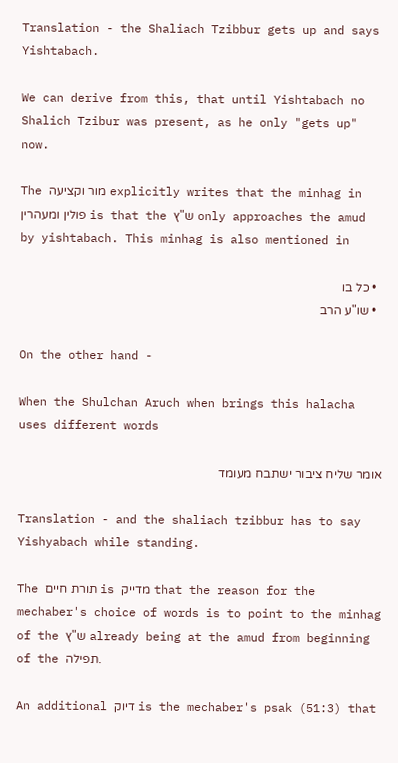Translation - the Shaliach Tzibbur gets up and says Yishtabach.

We can derive from this, that until Yishtabach no Shalich Tzibur was present, as he only "gets up" now.

The מור וקציעה explicitly writes that the minhag in פולין ומעהרין is that the ש"ץ only approaches the amud by yishtabach. This minhag is also mentioned in

  • כל בו
  • שו"ע הרב

On the other hand -

When the Shulchan Aruch when brings this halacha uses different words

אומר שליח ציבור ישתבח מעומד

Translation - and the shaliach tzibbur has to say Yishyabach while standing.

The תורת חיים is מדייק that the reason for the mechaber's choice of words is to point to the minhag of the ש"ץ already being at the amud from beginning of the תפילה.

An additional דיוק is the mechaber's psak (51:3) that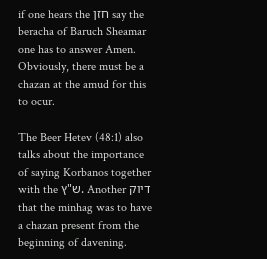if one hears the חזן say the beracha of Baruch Sheamar one has to answer Amen. Obviously, there must be a chazan at the amud for this to ocur.

The Beer Hetev (48:1) also talks about the importance of saying Korbanos together with the ש"ץ. Another דיוק that the minhag was to have a chazan present from the beginning of davening.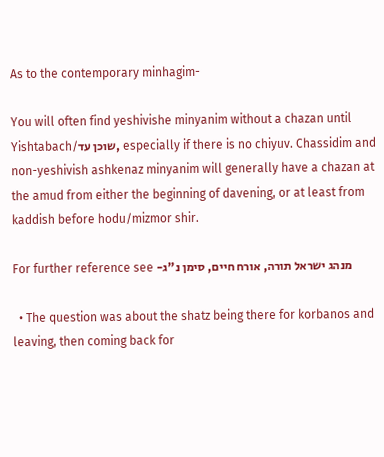As to the contemporary minhagim-

You will often find yeshivishe minyanim without a chazan until Yishtabach/שוכן עד, especially if there is no chiyuv. Chassidim and non-yeshivish ashkenaz minyanim will generally have a chazan at the amud from either the beginning of davening, or at least from kaddish before hodu/mizmor shir.

For further reference see -מנהג ישראל תורה, אורח חיים, סימן נ"ג

  • The question was about the shatz being there for korbanos and leaving, then coming back for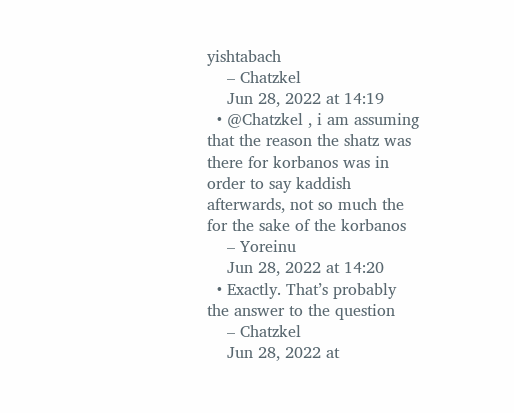yishtabach
    – Chatzkel
    Jun 28, 2022 at 14:19
  • @Chatzkel , i am assuming that the reason the shatz was there for korbanos was in order to say kaddish afterwards, not so much the for the sake of the korbanos
    – Yoreinu
    Jun 28, 2022 at 14:20
  • Exactly. That’s probably the answer to the question
    – Chatzkel
    Jun 28, 2022 at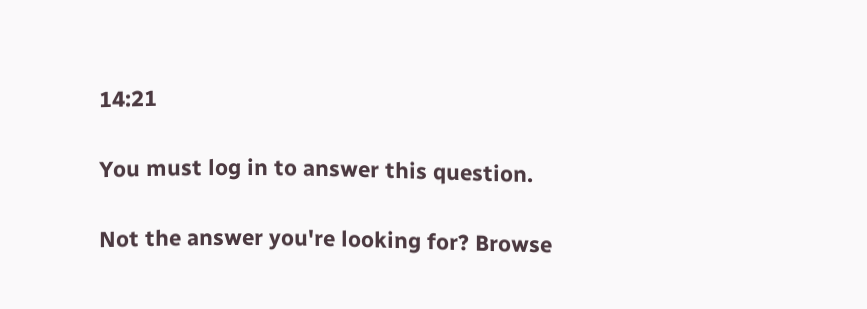14:21

You must log in to answer this question.

Not the answer you're looking for? Browse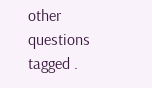other questions tagged .